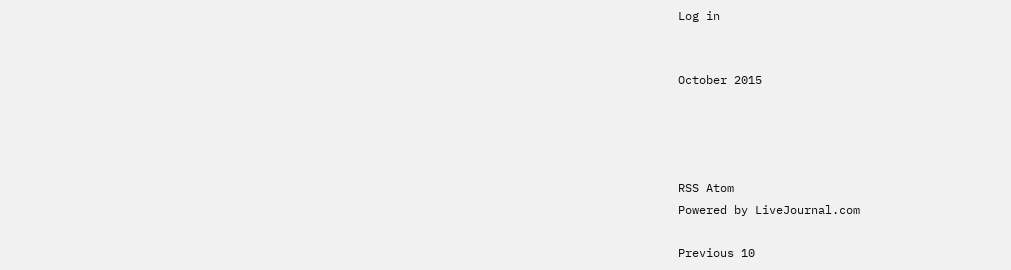Log in


October 2015




RSS Atom
Powered by LiveJournal.com

Previous 10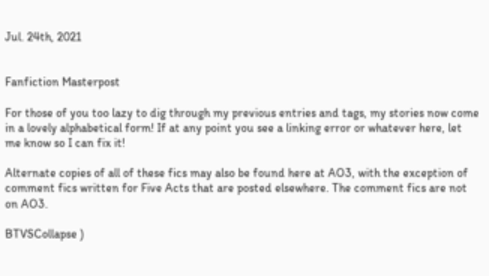Jul. 24th, 2021


Fanfiction Masterpost

For those of you too lazy to dig through my previous entries and tags, my stories now come in a lovely alphabetical form! If at any point you see a linking error or whatever here, let me know so I can fix it!

Alternate copies of all of these fics may also be found here at AO3, with the exception of comment fics written for Five Acts that are posted elsewhere. The comment fics are not on AO3.

BTVSCollapse )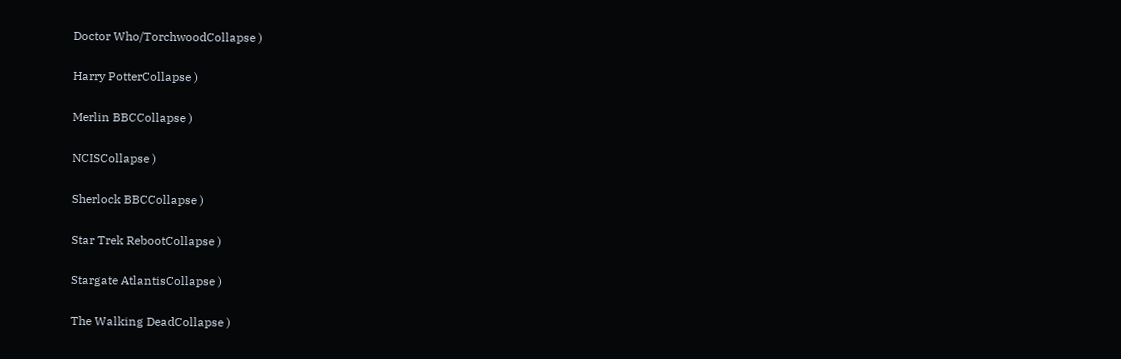Doctor Who/TorchwoodCollapse )

Harry PotterCollapse )

Merlin BBCCollapse )

NCISCollapse )

Sherlock BBCCollapse )

Star Trek RebootCollapse )

Stargate AtlantisCollapse )

The Walking DeadCollapse )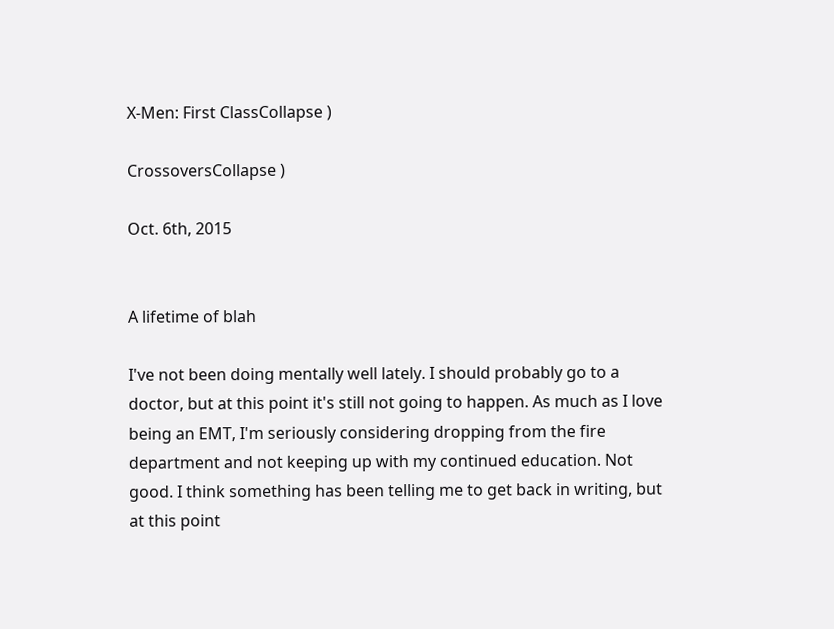X-Men: First ClassCollapse )

CrossoversCollapse )

Oct. 6th, 2015


A lifetime of blah

I've not been doing mentally well lately. I should probably go to a doctor, but at this point it's still not going to happen. As much as I love being an EMT, I'm seriously considering dropping from the fire department and not keeping up with my continued education. Not good. I think something has been telling me to get back in writing, but at this point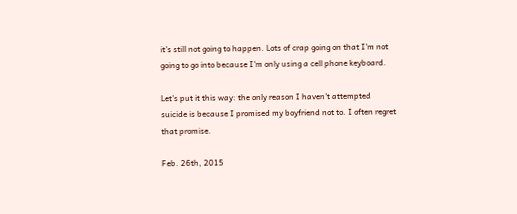it's still not going to happen. Lots of crap going on that I'm not going to go into because I'm only using a cell phone keyboard.

Let's put it this way: the only reason I haven't attempted suicide is because I promised my boyfriend not to. I often regret that promise.

Feb. 26th, 2015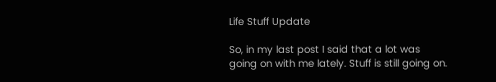Life Stuff Update

So, in my last post I said that a lot was going on with me lately. Stuff is still going on.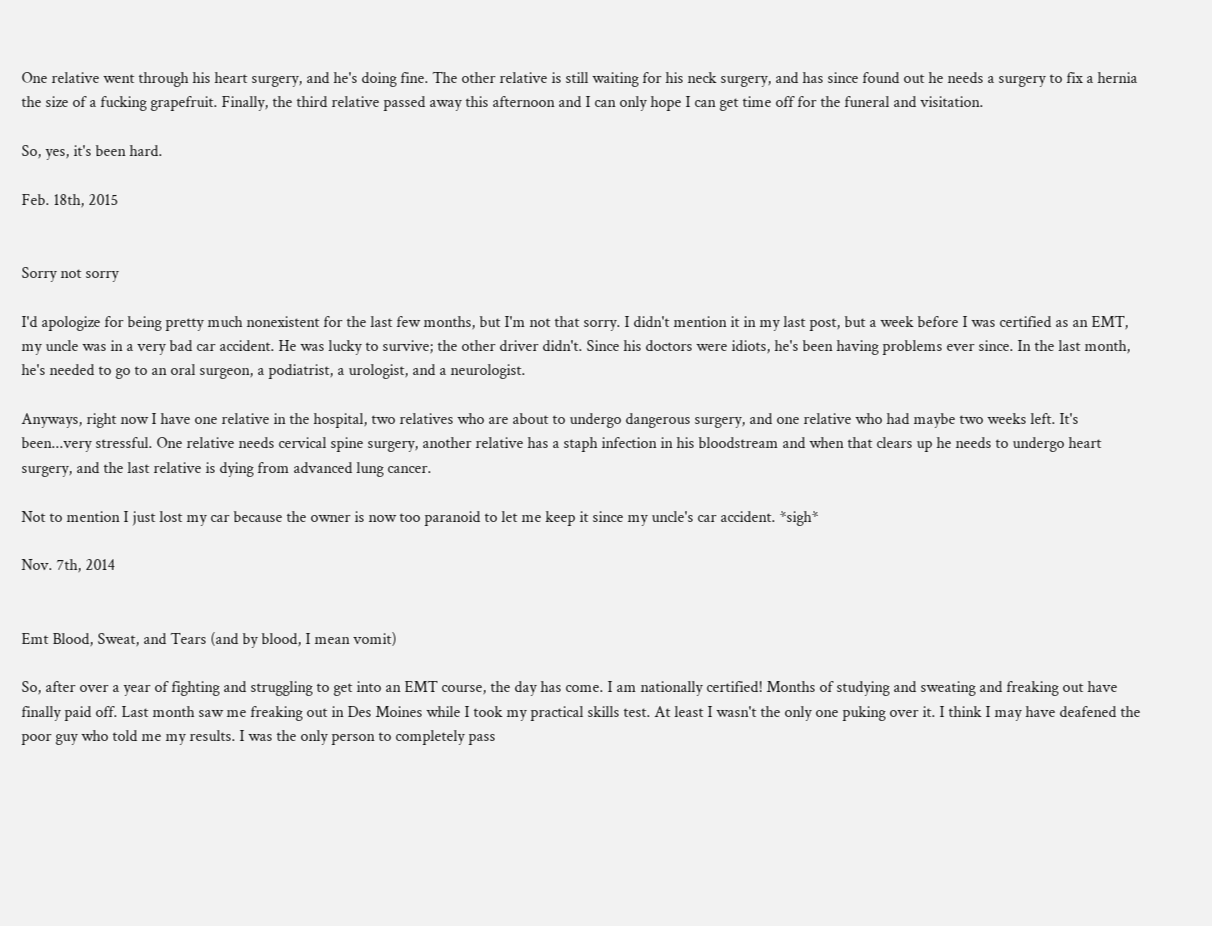One relative went through his heart surgery, and he's doing fine. The other relative is still waiting for his neck surgery, and has since found out he needs a surgery to fix a hernia the size of a fucking grapefruit. Finally, the third relative passed away this afternoon and I can only hope I can get time off for the funeral and visitation.

So, yes, it's been hard.

Feb. 18th, 2015


Sorry not sorry

I'd apologize for being pretty much nonexistent for the last few months, but I'm not that sorry. I didn't mention it in my last post, but a week before I was certified as an EMT, my uncle was in a very bad car accident. He was lucky to survive; the other driver didn't. Since his doctors were idiots, he's been having problems ever since. In the last month, he's needed to go to an oral surgeon, a podiatrist, a urologist, and a neurologist.

Anyways, right now I have one relative in the hospital, two relatives who are about to undergo dangerous surgery, and one relative who had maybe two weeks left. It's been...very stressful. One relative needs cervical spine surgery, another relative has a staph infection in his bloodstream and when that clears up he needs to undergo heart surgery, and the last relative is dying from advanced lung cancer.

Not to mention I just lost my car because the owner is now too paranoid to let me keep it since my uncle's car accident. *sigh*

Nov. 7th, 2014


Emt Blood, Sweat, and Tears (and by blood, I mean vomit)

So, after over a year of fighting and struggling to get into an EMT course, the day has come. I am nationally certified! Months of studying and sweating and freaking out have finally paid off. Last month saw me freaking out in Des Moines while I took my practical skills test. At least I wasn't the only one puking over it. I think I may have deafened the poor guy who told me my results. I was the only person to completely pass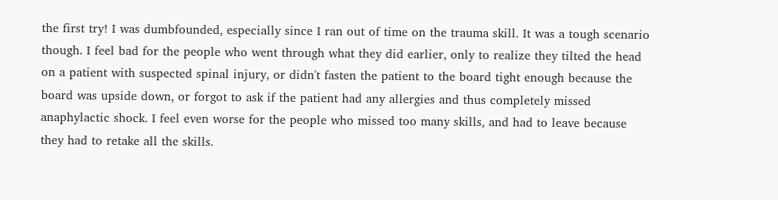the first try! I was dumbfounded, especially since I ran out of time on the trauma skill. It was a tough scenario though. I feel bad for the people who went through what they did earlier, only to realize they tilted the head on a patient with suspected spinal injury, or didn't fasten the patient to the board tight enough because the board was upside down, or forgot to ask if the patient had any allergies and thus completely missed anaphylactic shock. I feel even worse for the people who missed too many skills, and had to leave because they had to retake all the skills.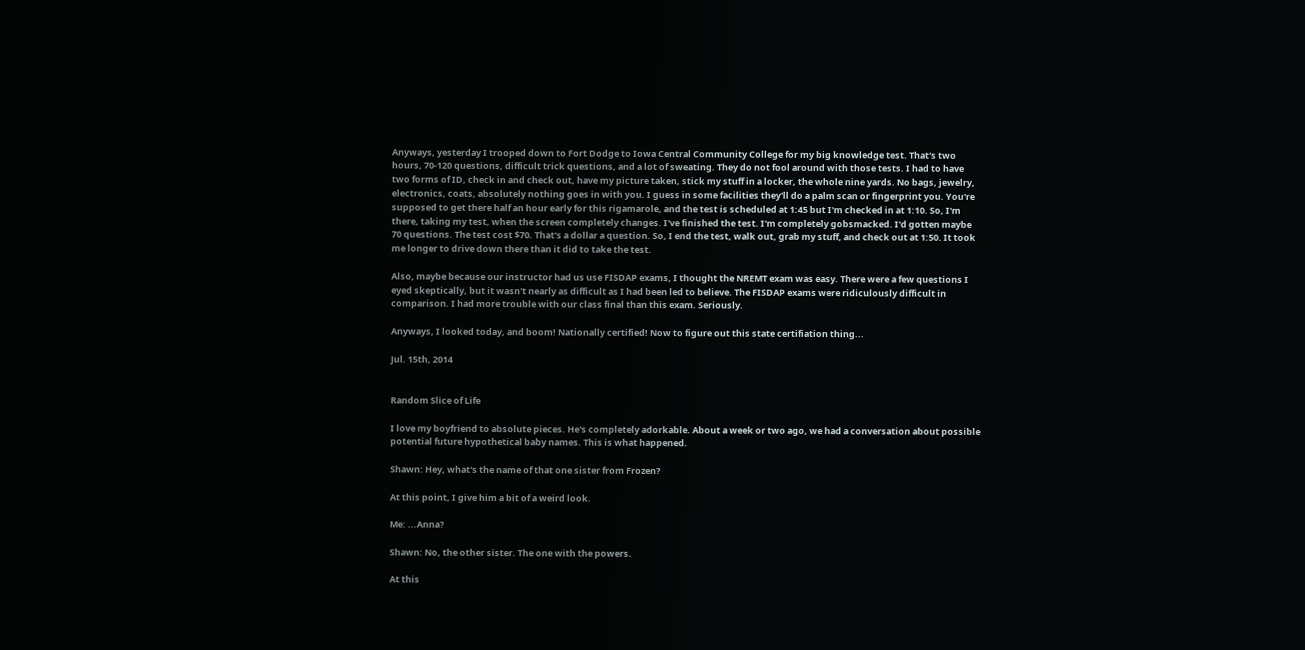Anyways, yesterday I trooped down to Fort Dodge to Iowa Central Community College for my big knowledge test. That's two hours, 70-120 questions, difficult trick questions, and a lot of sweating. They do not fool around with those tests. I had to have two forms of ID, check in and check out, have my picture taken, stick my stuff in a locker, the whole nine yards. No bags, jewelry, electronics, coats, absolutely nothing goes in with you. I guess in some facilities they'll do a palm scan or fingerprint you. You're supposed to get there half an hour early for this rigamarole, and the test is scheduled at 1:45 but I'm checked in at 1:10. So, I'm there, taking my test, when the screen completely changes. I've finished the test. I'm completely gobsmacked. I'd gotten maybe 70 questions. The test cost $70. That's a dollar a question. So, I end the test, walk out, grab my stuff, and check out at 1:50. It took me longer to drive down there than it did to take the test.

Also, maybe because our instructor had us use FISDAP exams, I thought the NREMT exam was easy. There were a few questions I eyed skeptically, but it wasn't nearly as difficult as I had been led to believe. The FISDAP exams were ridiculously difficult in comparison. I had more trouble with our class final than this exam. Seriously.

Anyways, I looked today, and boom! Nationally certified! Now to figure out this state certifiation thing...

Jul. 15th, 2014


Random Slice of Life

I love my boyfriend to absolute pieces. He's completely adorkable. About a week or two ago, we had a conversation about possible potential future hypothetical baby names. This is what happened.

Shawn: Hey, what's the name of that one sister from Frozen?

At this point, I give him a bit of a weird look.

Me: ...Anna?

Shawn: No, the other sister. The one with the powers.

At this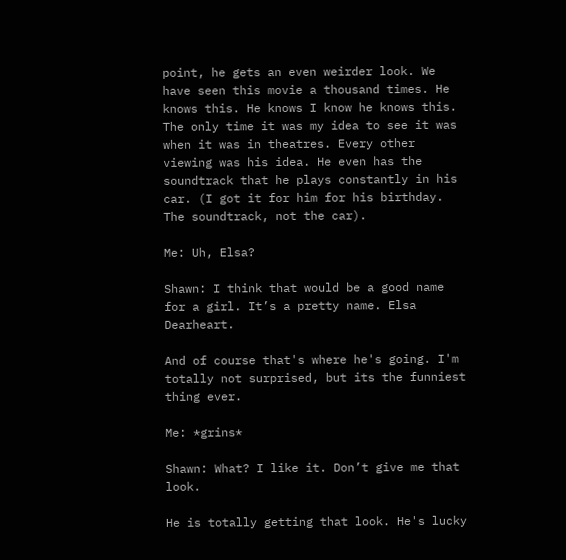point, he gets an even weirder look. We have seen this movie a thousand times. He knows this. He knows I know he knows this. The only time it was my idea to see it was when it was in theatres. Every other viewing was his idea. He even has the soundtrack that he plays constantly in his car. (I got it for him for his birthday. The soundtrack, not the car).

Me: Uh, Elsa?

Shawn: I think that would be a good name for a girl. It’s a pretty name. Elsa Dearheart.

And of course that's where he's going. I'm totally not surprised, but its the funniest thing ever.

Me: *grins*

Shawn: What? I like it. Don’t give me that look.

He is totally getting that look. He's lucky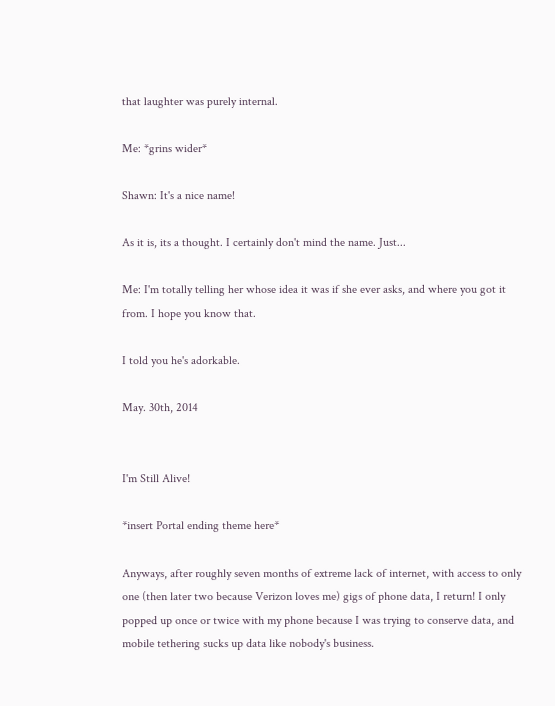that laughter was purely internal.

Me: *grins wider*

Shawn: It's a nice name!

As it is, its a thought. I certainly don't mind the name. Just...

Me: I'm totally telling her whose idea it was if she ever asks, and where you got it from. I hope you know that.

I told you he's adorkable.

May. 30th, 2014


I'm Still Alive!

*insert Portal ending theme here*

Anyways, after roughly seven months of extreme lack of internet, with access to only one (then later two because Verizon loves me) gigs of phone data, I return! I only popped up once or twice with my phone because I was trying to conserve data, and mobile tethering sucks up data like nobody's business.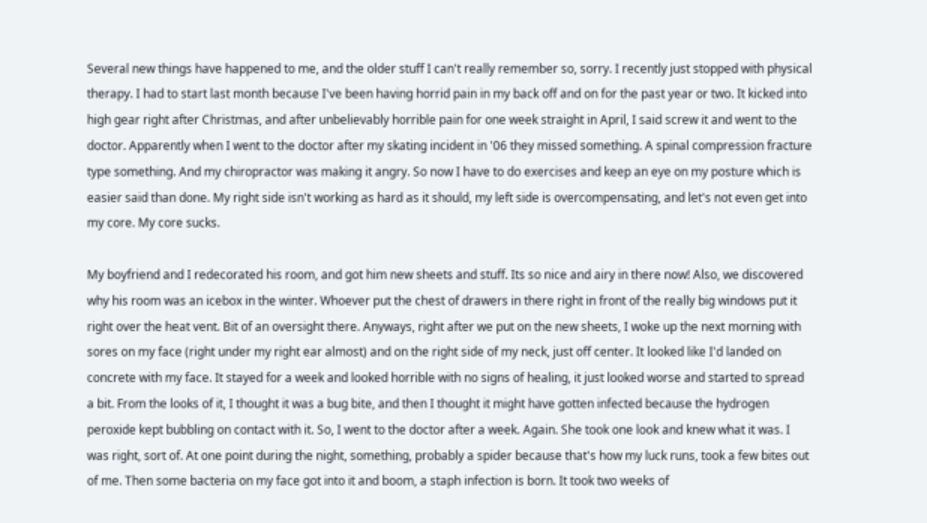Several new things have happened to me, and the older stuff I can't really remember so, sorry. I recently just stopped with physical therapy. I had to start last month because I've been having horrid pain in my back off and on for the past year or two. It kicked into high gear right after Christmas, and after unbelievably horrible pain for one week straight in April, I said screw it and went to the doctor. Apparently when I went to the doctor after my skating incident in '06 they missed something. A spinal compression fracture type something. And my chiropractor was making it angry. So now I have to do exercises and keep an eye on my posture which is easier said than done. My right side isn't working as hard as it should, my left side is overcompensating, and let's not even get into my core. My core sucks.

My boyfriend and I redecorated his room, and got him new sheets and stuff. Its so nice and airy in there now! Also, we discovered why his room was an icebox in the winter. Whoever put the chest of drawers in there right in front of the really big windows put it right over the heat vent. Bit of an oversight there. Anyways, right after we put on the new sheets, I woke up the next morning with sores on my face (right under my right ear almost) and on the right side of my neck, just off center. It looked like I'd landed on concrete with my face. It stayed for a week and looked horrible with no signs of healing, it just looked worse and started to spread a bit. From the looks of it, I thought it was a bug bite, and then I thought it might have gotten infected because the hydrogen peroxide kept bubbling on contact with it. So, I went to the doctor after a week. Again. She took one look and knew what it was. I was right, sort of. At one point during the night, something, probably a spider because that's how my luck runs, took a few bites out of me. Then some bacteria on my face got into it and boom, a staph infection is born. It took two weeks of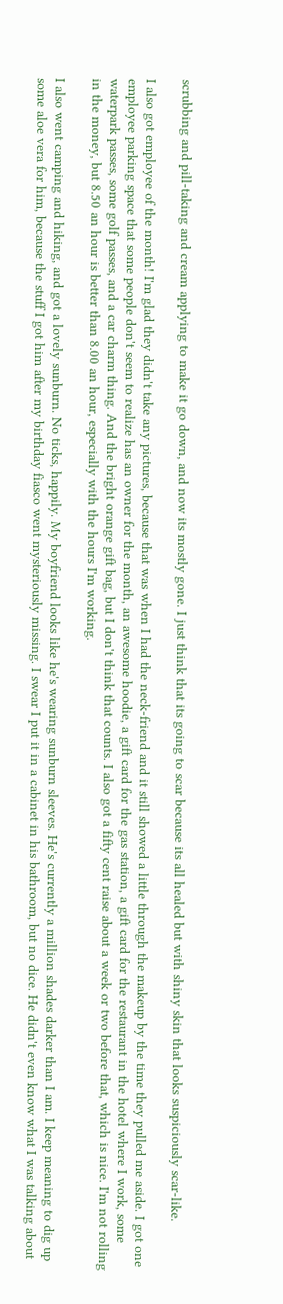scrubbing and pill-taking and cream applying to make it go down, and now its mostly gone. I just think that its going to scar because its all healed but with shiny skin that looks suspiciously scar-like.

I also got employee of the month! I'm glad they didn't take any pictures, because that was when I had the neck-friend and it still showed a little through the makeup by the time they pulled me aside. I got one employee parking space that some people don't seem to realize has an owner for the month, an awesome hoodie, a gift card for the gas station, a gift card for the restaurant in the hotel where I work, some waterpark passes, some golf passes, and a car charm thing. And the bright orange gift bag, but I don't think that counts. I also got a fifty cent raise about a week or two before that, which is nice. I'm not rolling in the money, but 8.50 an hour is better than 8.00 an hour, especially with the hours I'm working.

I also went camping and hiking, and got a lovely sunburn. No ticks, happily. My boyfriend looks like he's wearing sunburn sleeves. He's currently a million shades darker than I am. I keep meaning to dig up some aloe vera for him, because the stuff I got him after my birthday fiasco went mysteriously missing. I swear I put it in a cabinet in his bathroom, but no dice. He didn't even know what I was talking about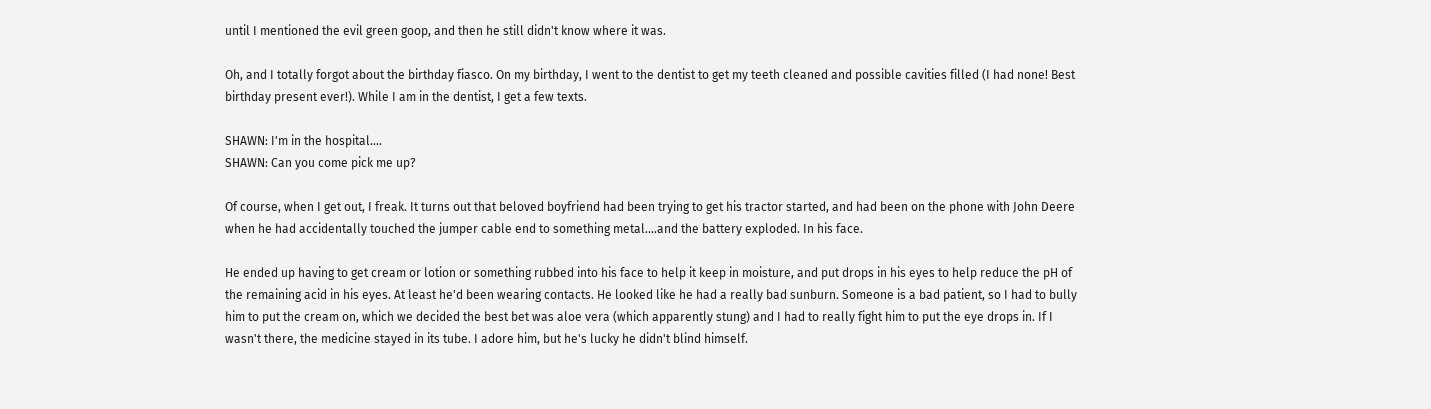until I mentioned the evil green goop, and then he still didn't know where it was.

Oh, and I totally forgot about the birthday fiasco. On my birthday, I went to the dentist to get my teeth cleaned and possible cavities filled (I had none! Best birthday present ever!). While I am in the dentist, I get a few texts.

SHAWN: I'm in the hospital....
SHAWN: Can you come pick me up?

Of course, when I get out, I freak. It turns out that beloved boyfriend had been trying to get his tractor started, and had been on the phone with John Deere when he had accidentally touched the jumper cable end to something metal....and the battery exploded. In his face.

He ended up having to get cream or lotion or something rubbed into his face to help it keep in moisture, and put drops in his eyes to help reduce the pH of the remaining acid in his eyes. At least he'd been wearing contacts. He looked like he had a really bad sunburn. Someone is a bad patient, so I had to bully him to put the cream on, which we decided the best bet was aloe vera (which apparently stung) and I had to really fight him to put the eye drops in. If I wasn't there, the medicine stayed in its tube. I adore him, but he's lucky he didn't blind himself.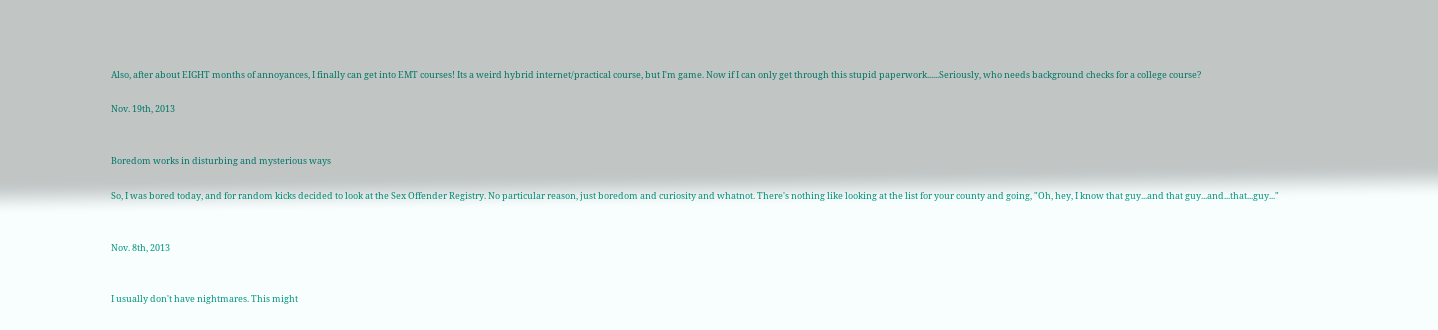Also, after about EIGHT months of annoyances, I finally can get into EMT courses! Its a weird hybrid internet/practical course, but I'm game. Now if I can only get through this stupid paperwork......Seriously, who needs background checks for a college course?

Nov. 19th, 2013


Boredom works in disturbing and mysterious ways

So, I was bored today, and for random kicks decided to look at the Sex Offender Registry. No particular reason, just boredom and curiosity and whatnot. There's nothing like looking at the list for your county and going, "Oh, hey, I know that guy...and that guy...and...that...guy..."


Nov. 8th, 2013


I usually don't have nightmares. This might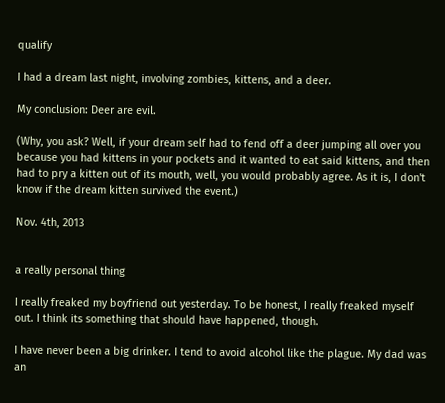qualify

I had a dream last night, involving zombies, kittens, and a deer.

My conclusion: Deer are evil.

(Why, you ask? Well, if your dream self had to fend off a deer jumping all over you because you had kittens in your pockets and it wanted to eat said kittens, and then had to pry a kitten out of its mouth, well, you would probably agree. As it is, I don't know if the dream kitten survived the event.)

Nov. 4th, 2013


a really personal thing

I really freaked my boyfriend out yesterday. To be honest, I really freaked myself out. I think its something that should have happened, though.

I have never been a big drinker. I tend to avoid alcohol like the plague. My dad was an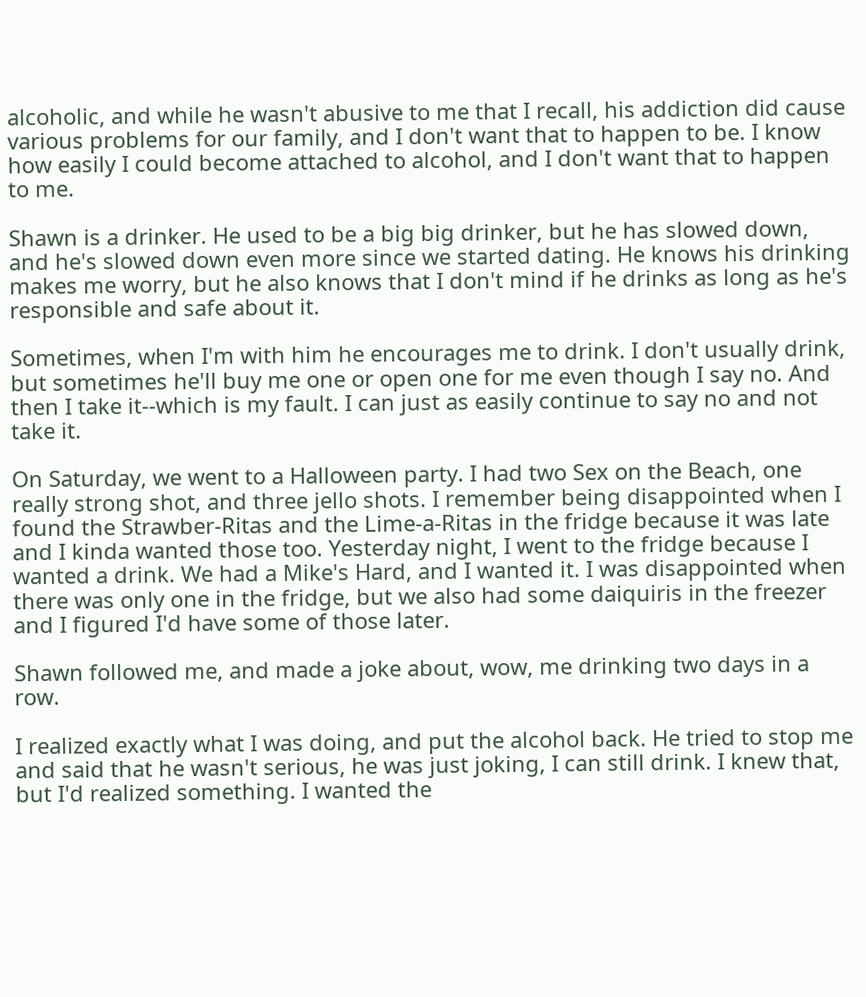alcoholic, and while he wasn't abusive to me that I recall, his addiction did cause various problems for our family, and I don't want that to happen to be. I know how easily I could become attached to alcohol, and I don't want that to happen to me.

Shawn is a drinker. He used to be a big big drinker, but he has slowed down, and he's slowed down even more since we started dating. He knows his drinking makes me worry, but he also knows that I don't mind if he drinks as long as he's responsible and safe about it.

Sometimes, when I'm with him he encourages me to drink. I don't usually drink, but sometimes he'll buy me one or open one for me even though I say no. And then I take it--which is my fault. I can just as easily continue to say no and not take it.

On Saturday, we went to a Halloween party. I had two Sex on the Beach, one really strong shot, and three jello shots. I remember being disappointed when I found the Strawber-Ritas and the Lime-a-Ritas in the fridge because it was late and I kinda wanted those too. Yesterday night, I went to the fridge because I wanted a drink. We had a Mike's Hard, and I wanted it. I was disappointed when there was only one in the fridge, but we also had some daiquiris in the freezer and I figured I'd have some of those later.

Shawn followed me, and made a joke about, wow, me drinking two days in a row.

I realized exactly what I was doing, and put the alcohol back. He tried to stop me and said that he wasn't serious, he was just joking, I can still drink. I knew that, but I'd realized something. I wanted the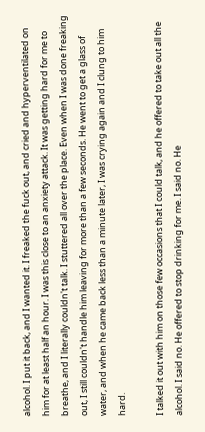alcohol. I put it back, and I wanted it. I freaked the fuck out, and cried and hyperventilated on him for at least half an hour. I was this close to an anxiety attack. It was getting hard for me to breathe, and I literally couldn't talk. I stuttered all over the place. Even when I was done freaking out, I still couldn't handle him leaving for more than a few seconds. He went to get a glass of water, and when he came back less than a minute later, I was crying again and I clung to him hard.

I talked it out with him on those few occasions that I could talk, and he offered to take out all the alcohol. I said no. He offered to stop drinking for me. I said no. He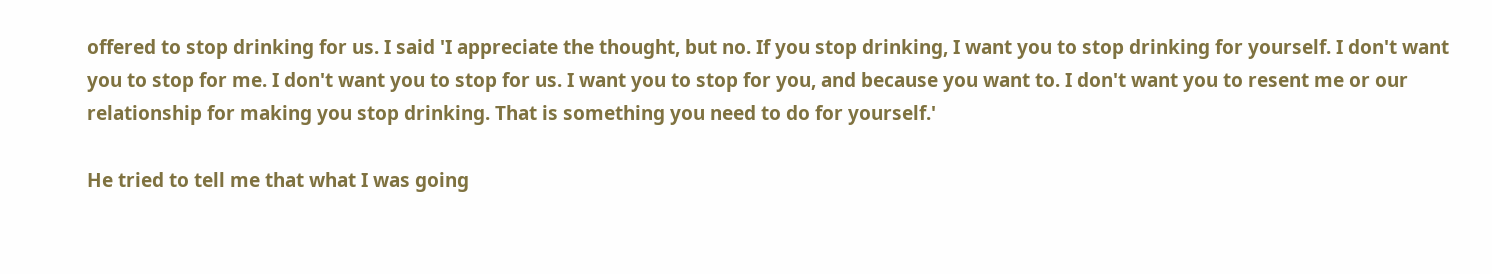offered to stop drinking for us. I said 'I appreciate the thought, but no. If you stop drinking, I want you to stop drinking for yourself. I don't want you to stop for me. I don't want you to stop for us. I want you to stop for you, and because you want to. I don't want you to resent me or our relationship for making you stop drinking. That is something you need to do for yourself.'

He tried to tell me that what I was going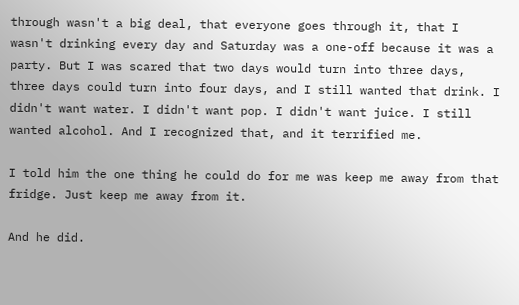through wasn't a big deal, that everyone goes through it, that I wasn't drinking every day and Saturday was a one-off because it was a party. But I was scared that two days would turn into three days, three days could turn into four days, and I still wanted that drink. I didn't want water. I didn't want pop. I didn't want juice. I still wanted alcohol. And I recognized that, and it terrified me.

I told him the one thing he could do for me was keep me away from that fridge. Just keep me away from it.

And he did.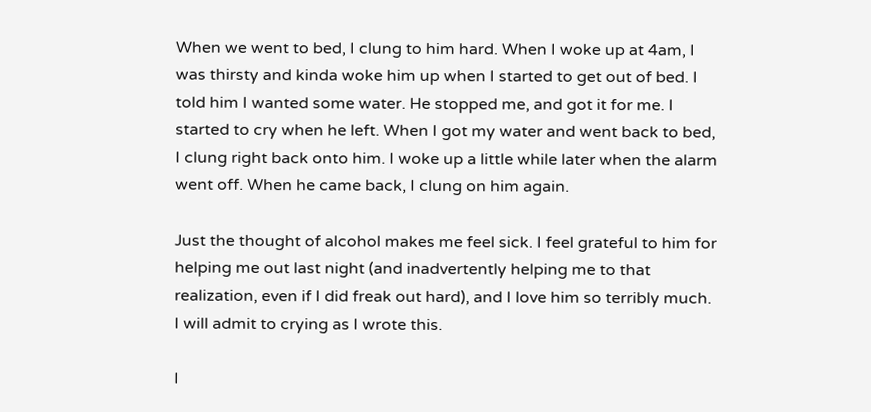When we went to bed, I clung to him hard. When I woke up at 4am, I was thirsty and kinda woke him up when I started to get out of bed. I told him I wanted some water. He stopped me, and got it for me. I started to cry when he left. When I got my water and went back to bed, I clung right back onto him. I woke up a little while later when the alarm went off. When he came back, I clung on him again.

Just the thought of alcohol makes me feel sick. I feel grateful to him for helping me out last night (and inadvertently helping me to that realization, even if I did freak out hard), and I love him so terribly much. I will admit to crying as I wrote this.

I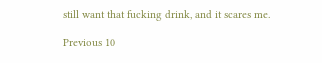still want that fucking drink, and it scares me.

Previous 10